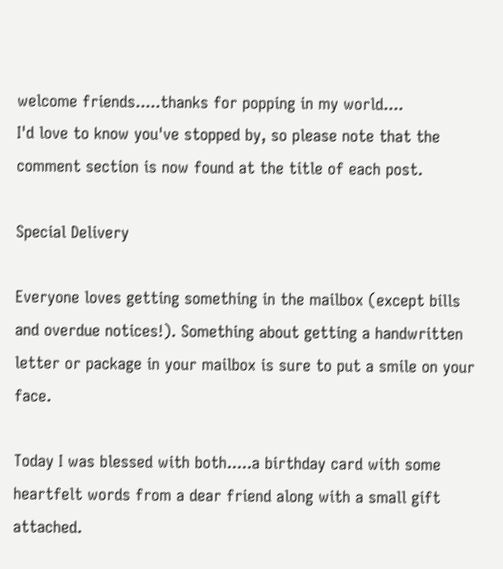welcome friends.....thanks for popping in my world....
I'd love to know you've stopped by, so please note that the comment section is now found at the title of each post.

Special Delivery

Everyone loves getting something in the mailbox (except bills and overdue notices!). Something about getting a handwritten letter or package in your mailbox is sure to put a smile on your face.

Today I was blessed with both.....a birthday card with some heartfelt words from a dear friend along with a small gift attached.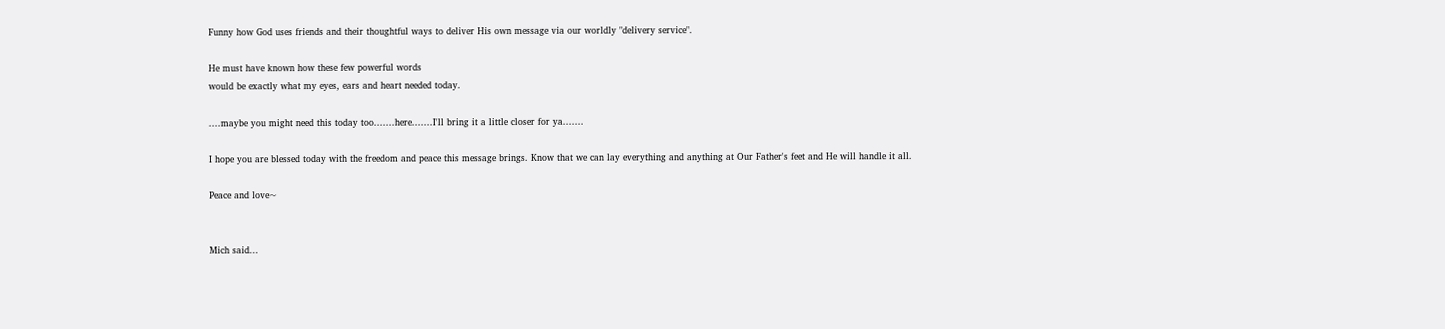Funny how God uses friends and their thoughtful ways to deliver His own message via our worldly "delivery service".

He must have known how these few powerful words
would be exactly what my eyes, ears and heart needed today.

....maybe you might need this today too.......here.......I'll bring it a little closer for ya.......

I hope you are blessed today with the freedom and peace this message brings. Know that we can lay everything and anything at Our Father's feet and He will handle it all.

Peace and love~


Mich said...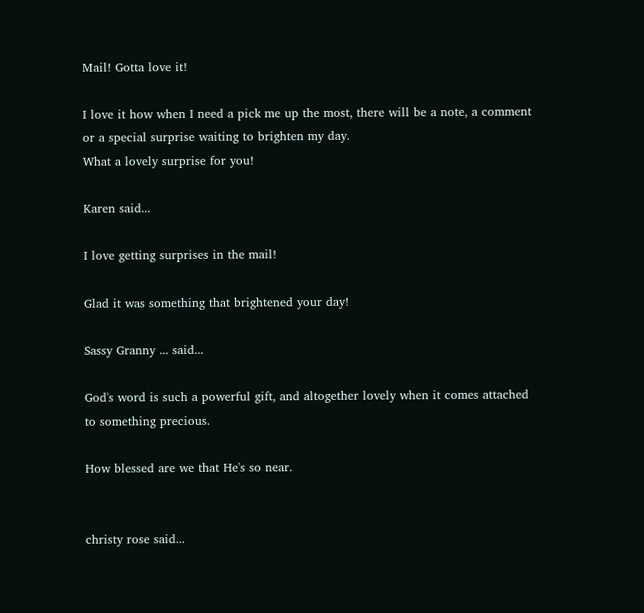Mail! Gotta love it!

I love it how when I need a pick me up the most, there will be a note, a comment or a special surprise waiting to brighten my day.
What a lovely surprise for you!

Karen said...

I love getting surprises in the mail!

Glad it was something that brightened your day!

Sassy Granny ... said...

God's word is such a powerful gift, and altogether lovely when it comes attached to something precious.

How blessed are we that He's so near.


christy rose said...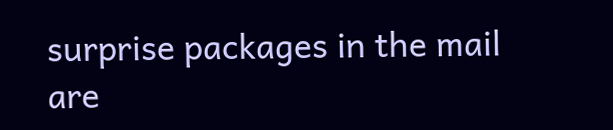surprise packages in the mail are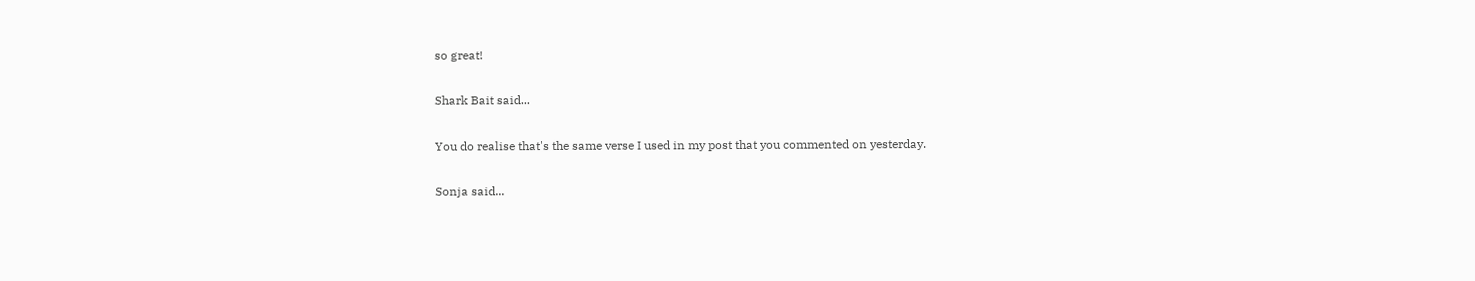so great!

Shark Bait said...

You do realise that's the same verse I used in my post that you commented on yesterday.

Sonja said...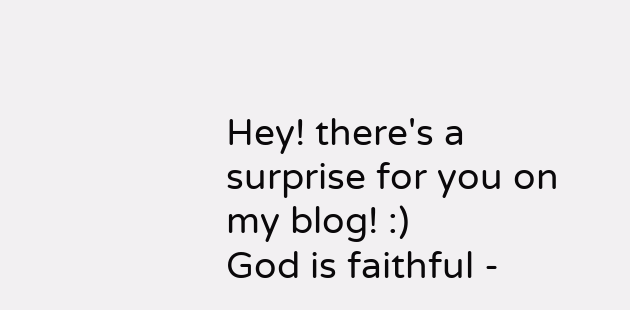Hey! there's a surprise for you on my blog! :)
God is faithful -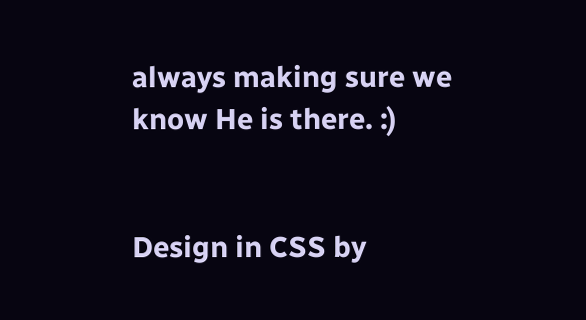always making sure we know He is there. :)


Design in CSS by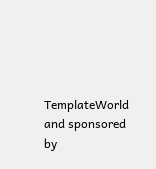TemplateWorld and sponsored by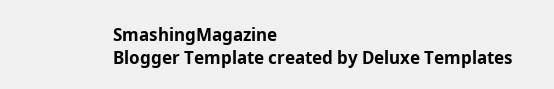SmashingMagazine
Blogger Template created by Deluxe Templates